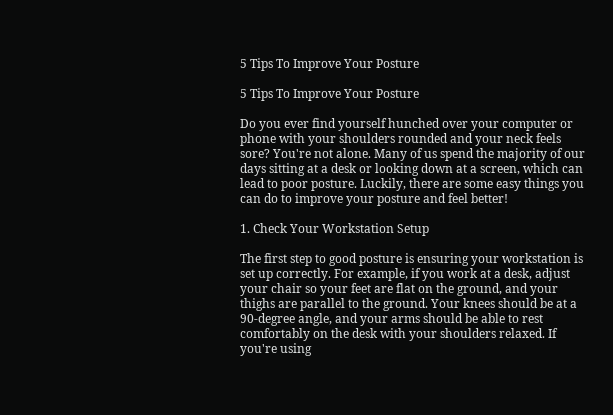5 Tips To Improve Your Posture

5 Tips To Improve Your Posture

Do you ever find yourself hunched over your computer or phone with your shoulders rounded and your neck feels sore? You're not alone. Many of us spend the majority of our days sitting at a desk or looking down at a screen, which can lead to poor posture. Luckily, there are some easy things you can do to improve your posture and feel better!

1. Check Your Workstation Setup

The first step to good posture is ensuring your workstation is set up correctly. For example, if you work at a desk, adjust your chair so your feet are flat on the ground, and your thighs are parallel to the ground. Your knees should be at a 90-degree angle, and your arms should be able to rest comfortably on the desk with your shoulders relaxed. If you're using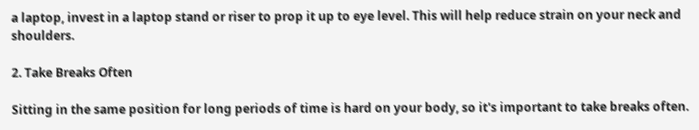a laptop, invest in a laptop stand or riser to prop it up to eye level. This will help reduce strain on your neck and shoulders.

2. Take Breaks Often

Sitting in the same position for long periods of time is hard on your body, so it's important to take breaks often.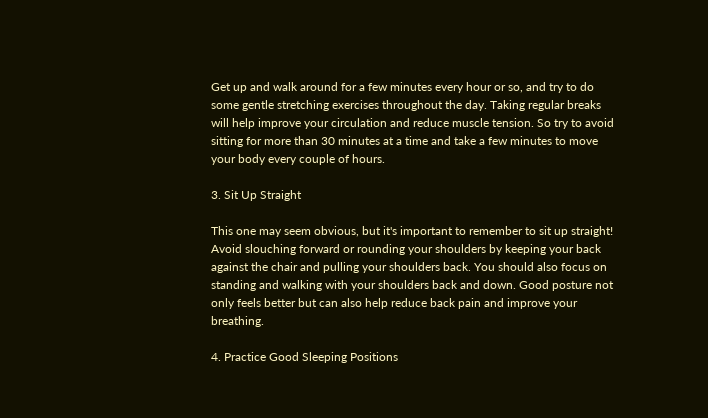Get up and walk around for a few minutes every hour or so, and try to do some gentle stretching exercises throughout the day. Taking regular breaks will help improve your circulation and reduce muscle tension. So try to avoid sitting for more than 30 minutes at a time and take a few minutes to move your body every couple of hours.

3. Sit Up Straight

This one may seem obvious, but it's important to remember to sit up straight! Avoid slouching forward or rounding your shoulders by keeping your back against the chair and pulling your shoulders back. You should also focus on standing and walking with your shoulders back and down. Good posture not only feels better but can also help reduce back pain and improve your breathing.

4. Practice Good Sleeping Positions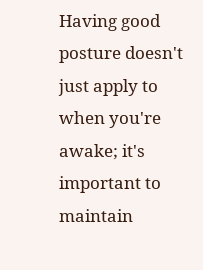Having good posture doesn't just apply to when you're awake; it's important to maintain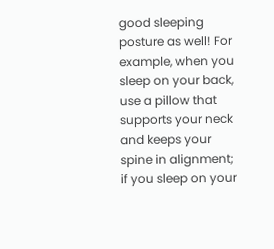good sleeping posture as well! For example, when you sleep on your back, use a pillow that supports your neck and keeps your spine in alignment; if you sleep on your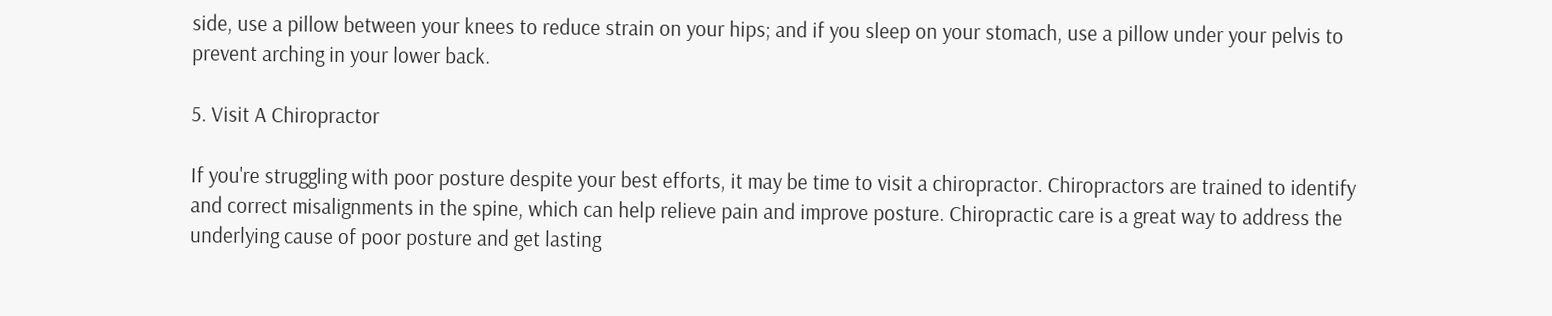side, use a pillow between your knees to reduce strain on your hips; and if you sleep on your stomach, use a pillow under your pelvis to prevent arching in your lower back.

5. Visit A Chiropractor

If you're struggling with poor posture despite your best efforts, it may be time to visit a chiropractor. Chiropractors are trained to identify and correct misalignments in the spine, which can help relieve pain and improve posture. Chiropractic care is a great way to address the underlying cause of poor posture and get lasting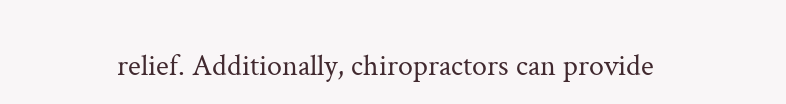relief. Additionally, chiropractors can provide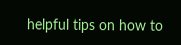helpful tips on how to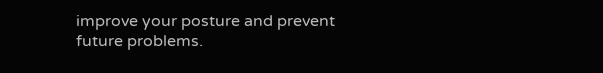improve your posture and prevent future problems.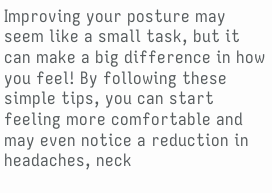Improving your posture may seem like a small task, but it can make a big difference in how you feel! By following these simple tips, you can start feeling more comfortable and may even notice a reduction in headaches, neck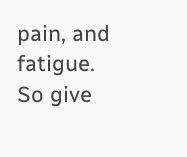pain, and fatigue. So give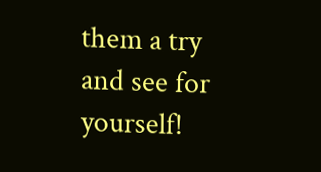them a try and see for yourself!